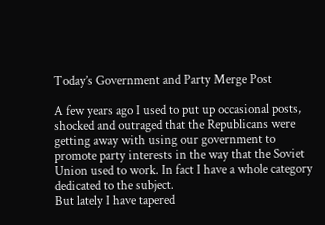Today’s Government and Party Merge Post

A few years ago I used to put up occasional posts, shocked and outraged that the Republicans were getting away with using our government to promote party interests in the way that the Soviet Union used to work. In fact I have a whole category dedicated to the subject.
But lately I have tapered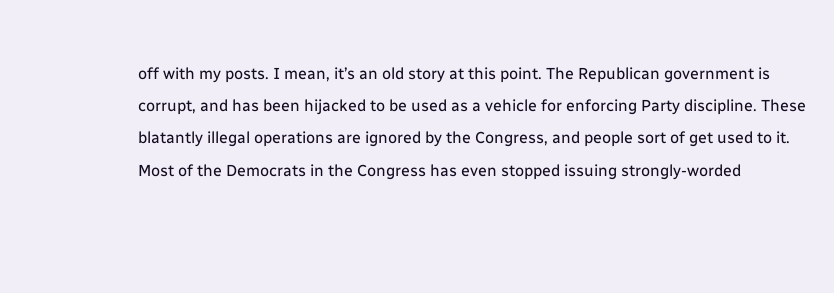off with my posts. I mean, it’s an old story at this point. The Republican government is corrupt, and has been hijacked to be used as a vehicle for enforcing Party discipline. These blatantly illegal operations are ignored by the Congress, and people sort of get used to it. Most of the Democrats in the Congress has even stopped issuing strongly-worded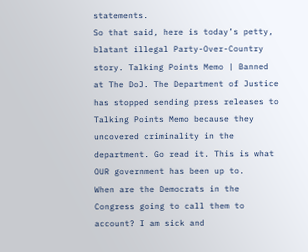statements.
So that said, here is today’s petty, blatant illegal Party-Over-Country story. Talking Points Memo | Banned at The DoJ. The Department of Justice has stopped sending press releases to Talking Points Memo because they uncovered criminality in the department. Go read it. This is what OUR government has been up to.
When are the Democrats in the Congress going to call them to account? I am sick and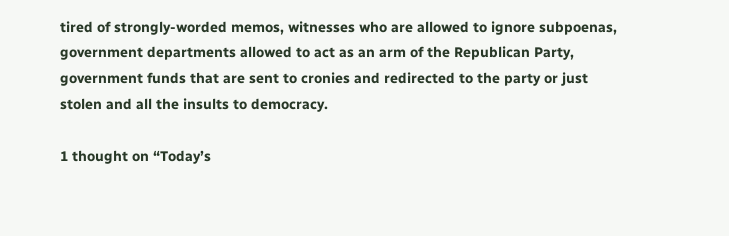tired of strongly-worded memos, witnesses who are allowed to ignore subpoenas, government departments allowed to act as an arm of the Republican Party, government funds that are sent to cronies and redirected to the party or just stolen and all the insults to democracy.

1 thought on “Today’s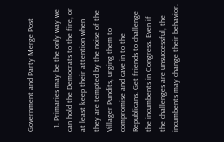Government and Party Merge Post

  1. Primaries may be the only way we can hold the Democrats to the fire, or at least keep their attention when they are tempted by the noise of the Villager Pundits, urging them to compromise and cave in to the Republicans. Get friends to challenge the incumbents in Congress. Even if the challenges are unsuccessful, the incumbents may change their behavior.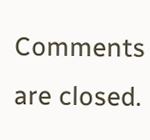Comments are closed.